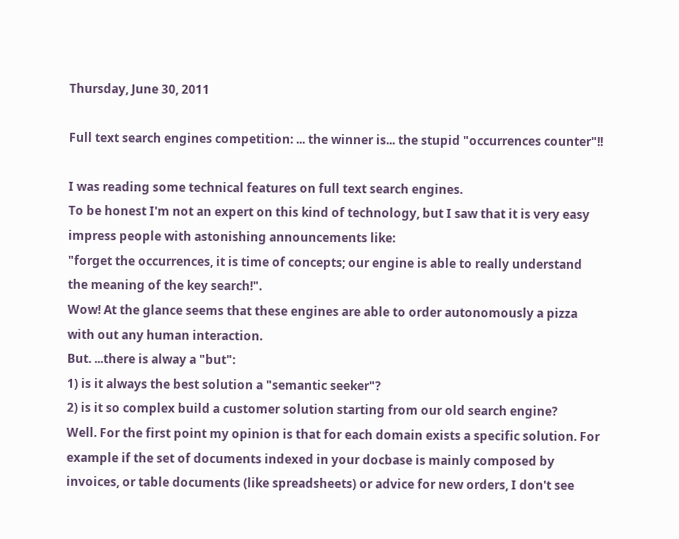Thursday, June 30, 2011

Full text search engines competition: ... the winner is... the stupid "occurrences counter"!!

I was reading some technical features on full text search engines.
To be honest I'm not an expert on this kind of technology, but I saw that it is very easy impress people with astonishing announcements like:
"forget the occurrences, it is time of concepts; our engine is able to really understand the meaning of the key search!".
Wow! At the glance seems that these engines are able to order autonomously a pizza with out any human interaction.
But. ...there is alway a "but":
1) is it always the best solution a "semantic seeker"?
2) is it so complex build a customer solution starting from our old search engine?
Well. For the first point my opinion is that for each domain exists a specific solution. For example if the set of documents indexed in your docbase is mainly composed by invoices, or table documents (like spreadsheets) or advice for new orders, I don't see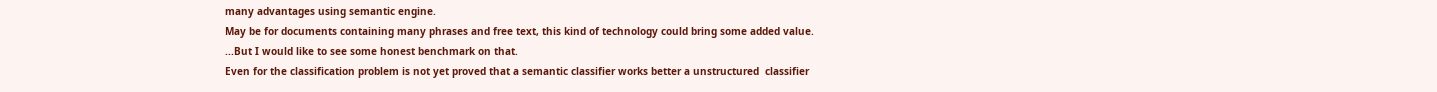many advantages using semantic engine.
May be for documents containing many phrases and free text, this kind of technology could bring some added value. ...But I would like to see some honest benchmark on that.
Even for the classification problem is not yet proved that a semantic classifier works better a unstructured  classifier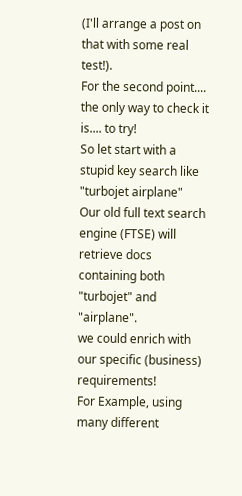(I'll arrange a post on that with some real test!).
For the second point.... the only way to check it is.... to try!
So let start with a stupid key search like "turbojet airplane"
Our old full text search engine (FTSE) will retrieve docs containing both "turbojet" and "airplane".
we could enrich with our specific (business) requirements!
For Example, using many different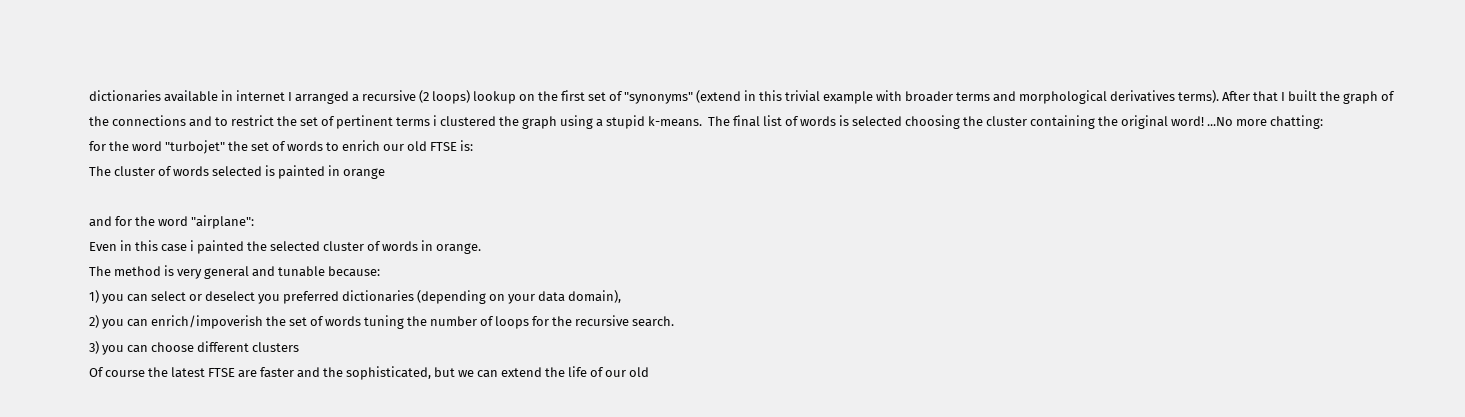dictionaries available in internet I arranged a recursive (2 loops) lookup on the first set of "synonyms" (extend in this trivial example with broader terms and morphological derivatives terms). After that I built the graph of the connections and to restrict the set of pertinent terms i clustered the graph using a stupid k-means.  The final list of words is selected choosing the cluster containing the original word! ...No more chatting:
for the word "turbojet" the set of words to enrich our old FTSE is:
The cluster of words selected is painted in orange

and for the word "airplane":
Even in this case i painted the selected cluster of words in orange.
The method is very general and tunable because:
1) you can select or deselect you preferred dictionaries (depending on your data domain),
2) you can enrich/impoverish the set of words tuning the number of loops for the recursive search.
3) you can choose different clusters
Of course the latest FTSE are faster and the sophisticated, but we can extend the life of our old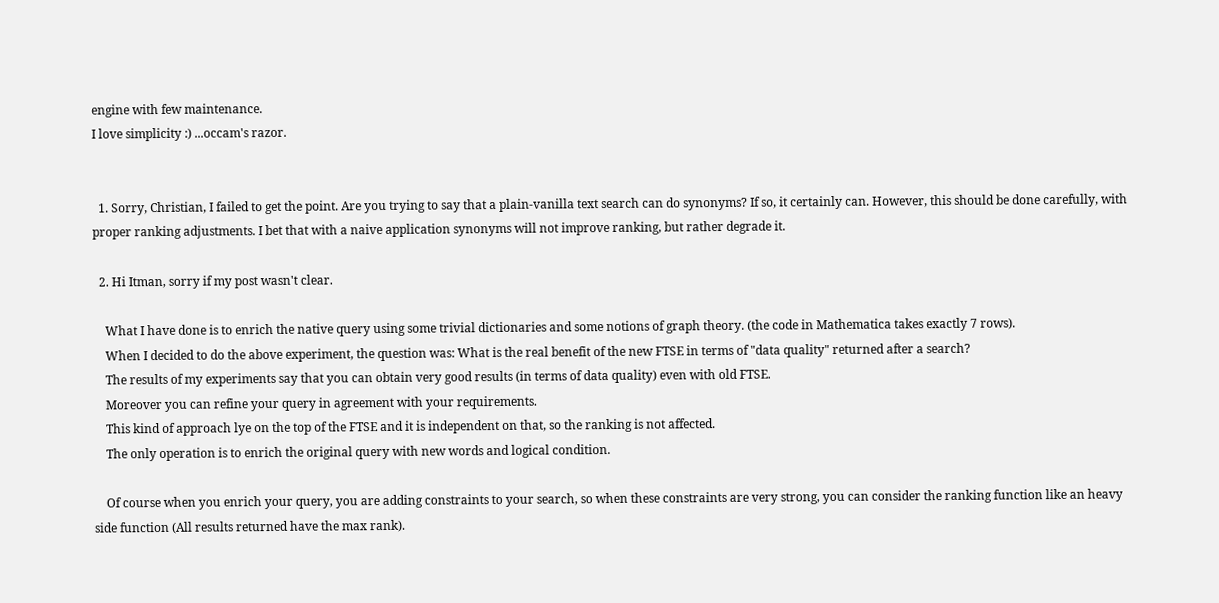engine with few maintenance.
I love simplicity :) ...occam's razor.


  1. Sorry, Christian, I failed to get the point. Are you trying to say that a plain-vanilla text search can do synonyms? If so, it certainly can. However, this should be done carefully, with proper ranking adjustments. I bet that with a naive application synonyms will not improve ranking, but rather degrade it.

  2. Hi Itman, sorry if my post wasn't clear.

    What I have done is to enrich the native query using some trivial dictionaries and some notions of graph theory. (the code in Mathematica takes exactly 7 rows).
    When I decided to do the above experiment, the question was: What is the real benefit of the new FTSE in terms of "data quality" returned after a search?
    The results of my experiments say that you can obtain very good results (in terms of data quality) even with old FTSE.
    Moreover you can refine your query in agreement with your requirements.
    This kind of approach lye on the top of the FTSE and it is independent on that, so the ranking is not affected.
    The only operation is to enrich the original query with new words and logical condition.

    Of course when you enrich your query, you are adding constraints to your search, so when these constraints are very strong, you can consider the ranking function like an heavy side function (All results returned have the max rank).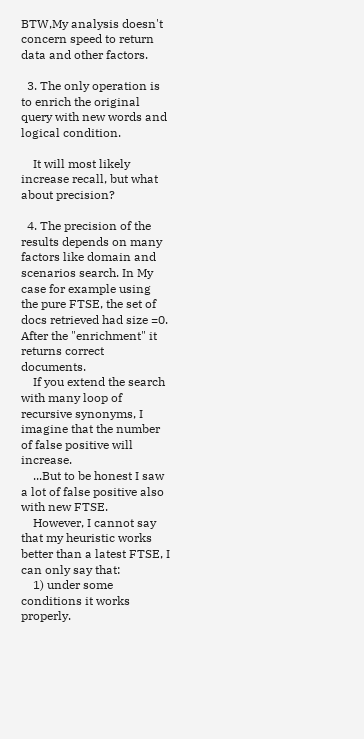BTW,My analysis doesn't concern speed to return data and other factors.

  3. The only operation is to enrich the original query with new words and logical condition.

    It will most likely increase recall, but what about precision?

  4. The precision of the results depends on many factors like domain and scenarios search. In My case for example using the pure FTSE, the set of docs retrieved had size =0. After the "enrichment" it returns correct documents.
    If you extend the search with many loop of recursive synonyms, I imagine that the number of false positive will increase.
    ...But to be honest I saw a lot of false positive also with new FTSE.
    However, I cannot say that my heuristic works better than a latest FTSE, I can only say that:
    1) under some conditions it works properly.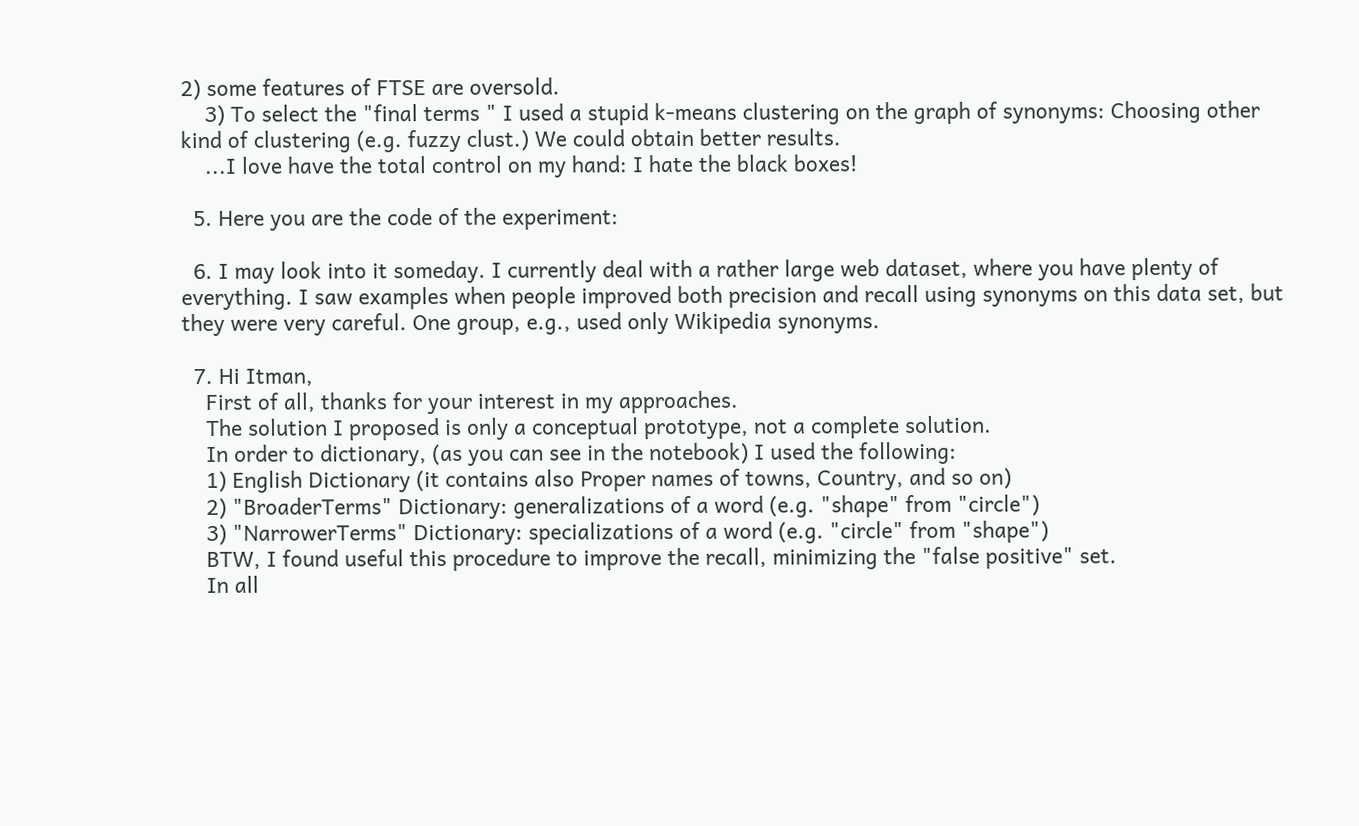2) some features of FTSE are oversold.
    3) To select the "final terms " I used a stupid k-means clustering on the graph of synonyms: Choosing other kind of clustering (e.g. fuzzy clust.) We could obtain better results.
    ...I love have the total control on my hand: I hate the black boxes!

  5. Here you are the code of the experiment:

  6. I may look into it someday. I currently deal with a rather large web dataset, where you have plenty of everything. I saw examples when people improved both precision and recall using synonyms on this data set, but they were very careful. One group, e.g., used only Wikipedia synonyms.

  7. Hi Itman,
    First of all, thanks for your interest in my approaches.
    The solution I proposed is only a conceptual prototype, not a complete solution.
    In order to dictionary, (as you can see in the notebook) I used the following:
    1) English Dictionary (it contains also Proper names of towns, Country, and so on)
    2) "BroaderTerms" Dictionary: generalizations of a word (e.g. "shape" from "circle")
    3) "NarrowerTerms" Dictionary: specializations of a word (e.g. "circle" from "shape")
    BTW, I found useful this procedure to improve the recall, minimizing the "false positive" set.
    In all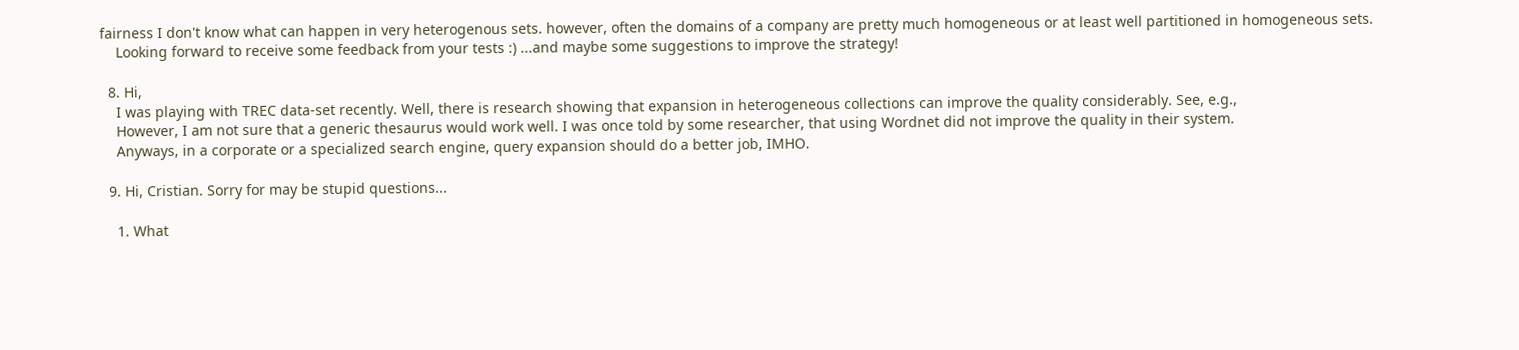fairness I don't know what can happen in very heterogenous sets. however, often the domains of a company are pretty much homogeneous or at least well partitioned in homogeneous sets.
    Looking forward to receive some feedback from your tests :) ...and maybe some suggestions to improve the strategy!

  8. Hi,
    I was playing with TREC data-set recently. Well, there is research showing that expansion in heterogeneous collections can improve the quality considerably. See, e.g.,
    However, I am not sure that a generic thesaurus would work well. I was once told by some researcher, that using Wordnet did not improve the quality in their system.
    Anyways, in a corporate or a specialized search engine, query expansion should do a better job, IMHO.

  9. Hi, Cristian. Sorry for may be stupid questions...

    1. What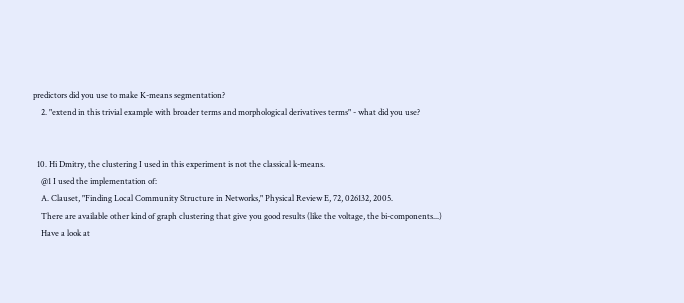predictors did you use to make K-means segmentation?
    2. "extend in this trivial example with broader terms and morphological derivatives terms" - what did you use?


  10. Hi Dmitry, the clustering I used in this experiment is not the classical k-means.
    @1 I used the implementation of:
    A. Clauset, "Finding Local Community Structure in Networks," Physical Review E, 72, 026132, 2005.
    There are available other kind of graph clustering that give you good results (like the voltage, the bi-components...)
    Have a look at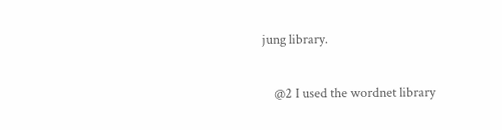jung library.

    @2 I used the wordnet library